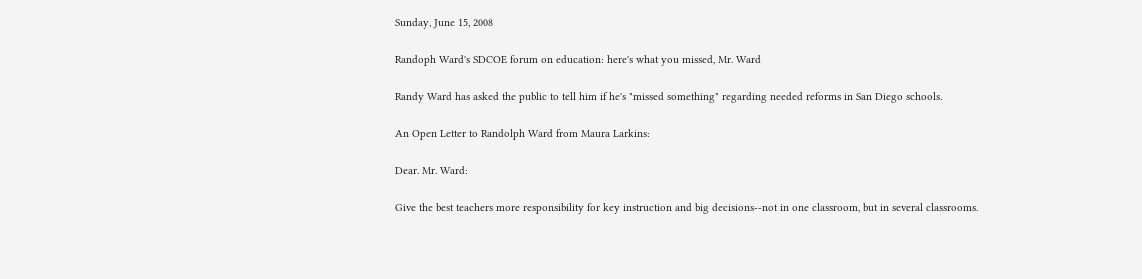Sunday, June 15, 2008

Randoph Ward's SDCOE forum on education: here's what you missed, Mr. Ward

Randy Ward has asked the public to tell him if he's "missed something" regarding needed reforms in San Diego schools.

An Open Letter to Randolph Ward from Maura Larkins:

Dear. Mr. Ward:

Give the best teachers more responsibility for key instruction and big decisions--not in one classroom, but in several classrooms.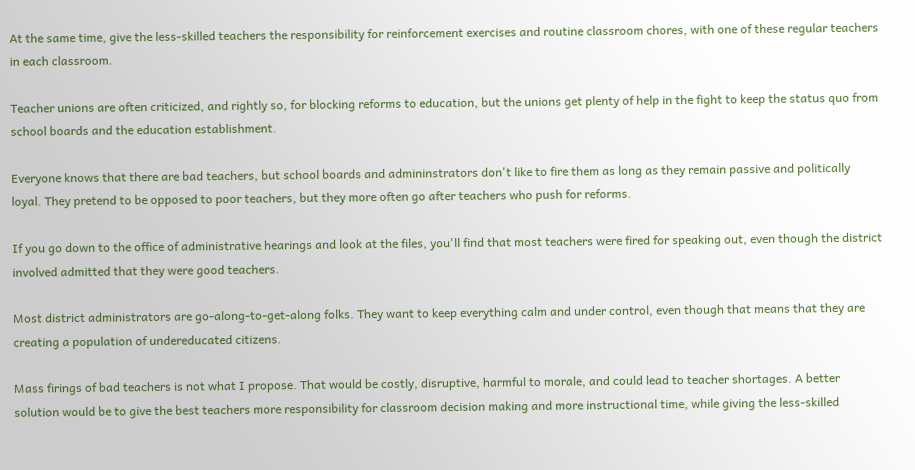At the same time, give the less-skilled teachers the responsibility for reinforcement exercises and routine classroom chores, with one of these regular teachers in each classroom.

Teacher unions are often criticized, and rightly so, for blocking reforms to education, but the unions get plenty of help in the fight to keep the status quo from school boards and the education establishment.

Everyone knows that there are bad teachers, but school boards and admininstrators don't like to fire them as long as they remain passive and politically loyal. They pretend to be opposed to poor teachers, but they more often go after teachers who push for reforms.

If you go down to the office of administrative hearings and look at the files, you'll find that most teachers were fired for speaking out, even though the district involved admitted that they were good teachers.

Most district administrators are go-along-to-get-along folks. They want to keep everything calm and under control, even though that means that they are creating a population of undereducated citizens.

Mass firings of bad teachers is not what I propose. That would be costly, disruptive, harmful to morale, and could lead to teacher shortages. A better solution would be to give the best teachers more responsibility for classroom decision making and more instructional time, while giving the less-skilled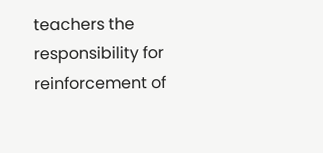teachers the responsibility for reinforcement of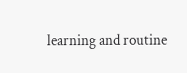learning and routine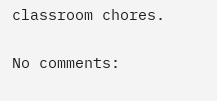classroom chores.

No comments: